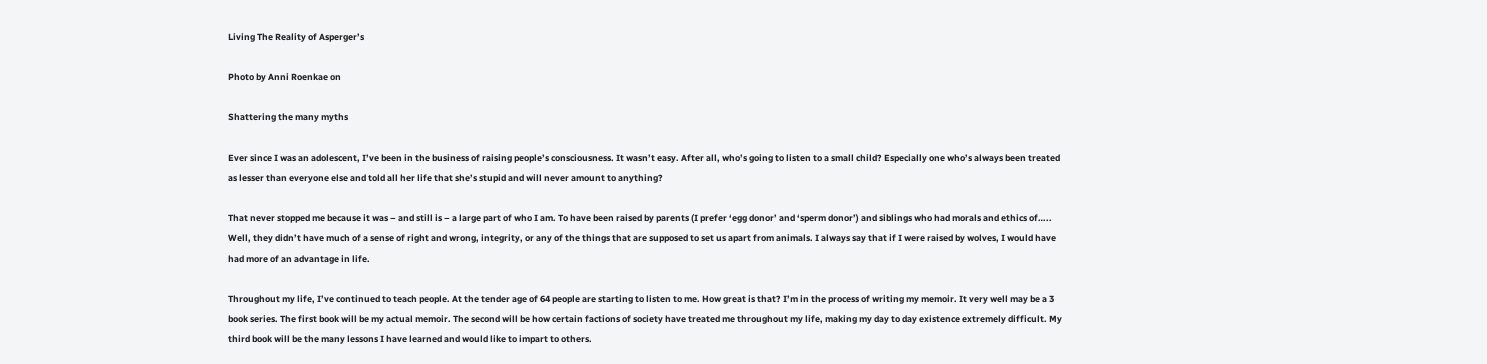Living The Reality of Asperger’s

Photo by Anni Roenkae on

Shattering the many myths

Ever since I was an adolescent, I’ve been in the business of raising people’s consciousness. It wasn’t easy. After all, who’s going to listen to a small child? Especially one who’s always been treated as lesser than everyone else and told all her life that she’s stupid and will never amount to anything?

That never stopped me because it was – and still is – a large part of who I am. To have been raised by parents (I prefer ‘egg donor’ and ‘sperm donor’) and siblings who had morals and ethics of….. Well, they didn’t have much of a sense of right and wrong, integrity, or any of the things that are supposed to set us apart from animals. I always say that if I were raised by wolves, I would have had more of an advantage in life.

Throughout my life, I’ve continued to teach people. At the tender age of 64 people are starting to listen to me. How great is that? I’m in the process of writing my memoir. It very well may be a 3 book series. The first book will be my actual memoir. The second will be how certain factions of society have treated me throughout my life, making my day to day existence extremely difficult. My third book will be the many lessons I have learned and would like to impart to others.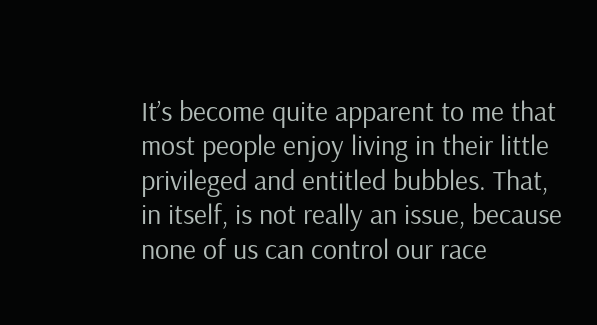It’s become quite apparent to me that most people enjoy living in their little privileged and entitled bubbles. That, in itself, is not really an issue, because none of us can control our race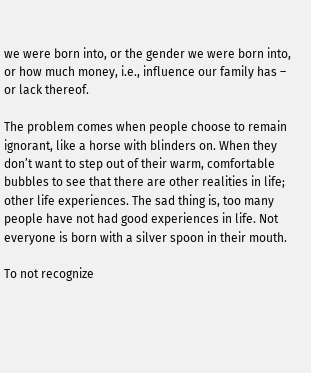we were born into, or the gender we were born into, or how much money, i.e., influence our family has – or lack thereof.

The problem comes when people choose to remain ignorant, like a horse with blinders on. When they don’t want to step out of their warm, comfortable bubbles to see that there are other realities in life; other life experiences. The sad thing is, too many people have not had good experiences in life. Not everyone is born with a silver spoon in their mouth.

To not recognize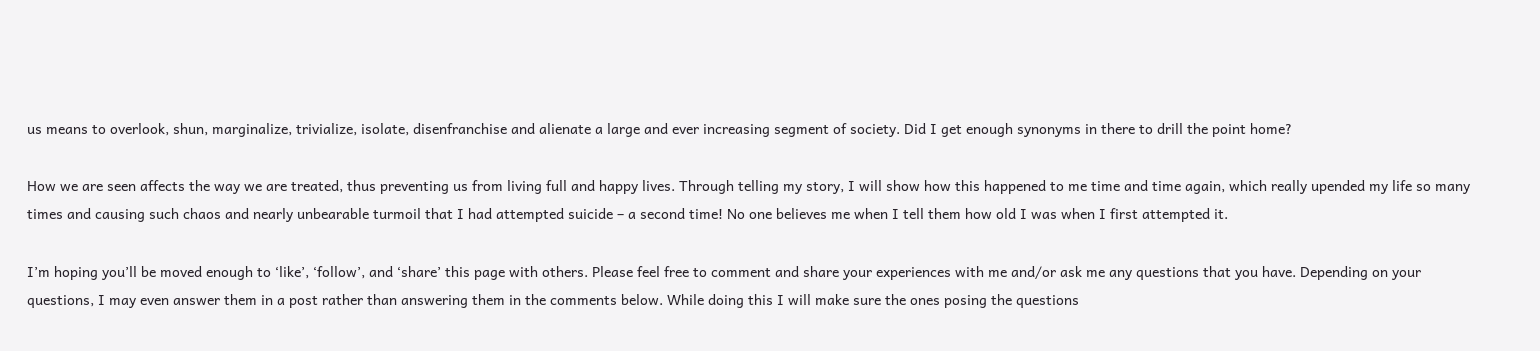us means to overlook, shun, marginalize, trivialize, isolate, disenfranchise and alienate a large and ever increasing segment of society. Did I get enough synonyms in there to drill the point home?

How we are seen affects the way we are treated, thus preventing us from living full and happy lives. Through telling my story, I will show how this happened to me time and time again, which really upended my life so many times and causing such chaos and nearly unbearable turmoil that I had attempted suicide – a second time! No one believes me when I tell them how old I was when I first attempted it.

I’m hoping you’ll be moved enough to ‘like’, ‘follow’, and ‘share’ this page with others. Please feel free to comment and share your experiences with me and/or ask me any questions that you have. Depending on your questions, I may even answer them in a post rather than answering them in the comments below. While doing this I will make sure the ones posing the questions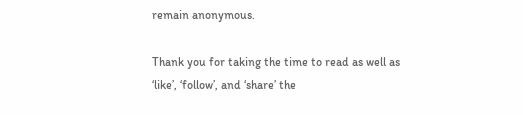remain anonymous.

Thank you for taking the time to read as well as ‘like’, ‘follow’, and ‘share’ the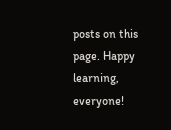posts on this page. Happy learning, everyone!